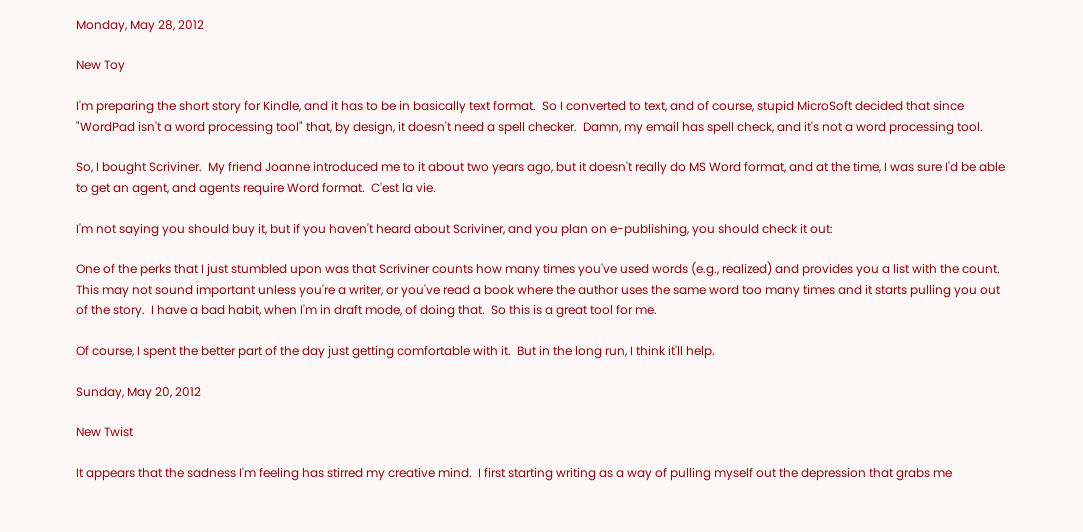Monday, May 28, 2012

New Toy

I'm preparing the short story for Kindle, and it has to be in basically text format.  So I converted to text, and of course, stupid MicroSoft decided that since "WordPad isn't a word processing tool" that, by design, it doesn't need a spell checker.  Damn, my email has spell check, and it's not a word processing tool.

So, I bought Scriviner.  My friend Joanne introduced me to it about two years ago, but it doesn't really do MS Word format, and at the time, I was sure I'd be able to get an agent, and agents require Word format.  C'est la vie.

I'm not saying you should buy it, but if you haven't heard about Scriviner, and you plan on e-publishing, you should check it out:

One of the perks that I just stumbled upon was that Scriviner counts how many times you've used words (e.g., realized) and provides you a list with the count.  This may not sound important unless you're a writer, or you've read a book where the author uses the same word too many times and it starts pulling you out of the story.  I have a bad habit, when I'm in draft mode, of doing that.  So this is a great tool for me.

Of course, I spent the better part of the day just getting comfortable with it.  But in the long run, I think it'll help.

Sunday, May 20, 2012

New Twist

It appears that the sadness I'm feeling has stirred my creative mind.  I first starting writing as a way of pulling myself out the depression that grabs me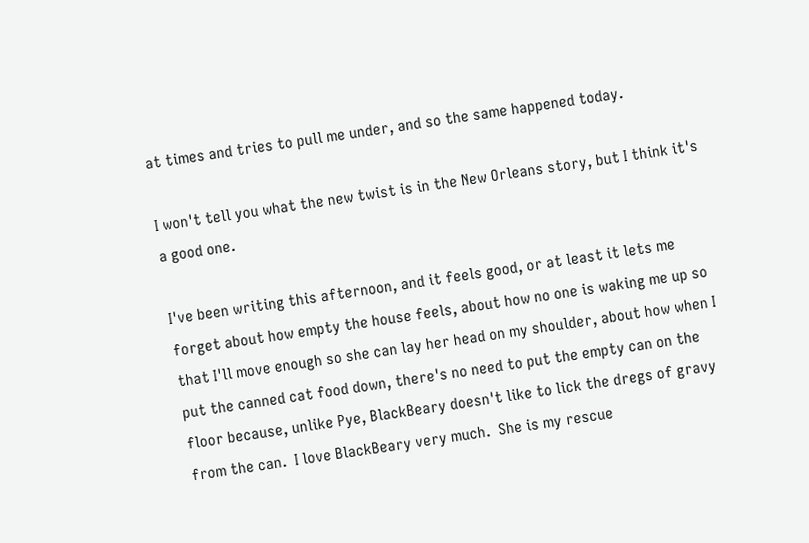at times and tries to pull me under, and so the same happened today.

I won't tell you what the new twist is in the New Orleans story, but I think it's a good one.

I've been writing this afternoon, and it feels good, or at least it lets me forget about how empty the house feels, about how no one is waking me up so that I'll move enough so she can lay her head on my shoulder, about how when I put the canned cat food down, there's no need to put the empty can on the floor because, unlike Pye, BlackBeary doesn't like to lick the dregs of gravy from the can.  I love BlackBeary very much.  She is my rescue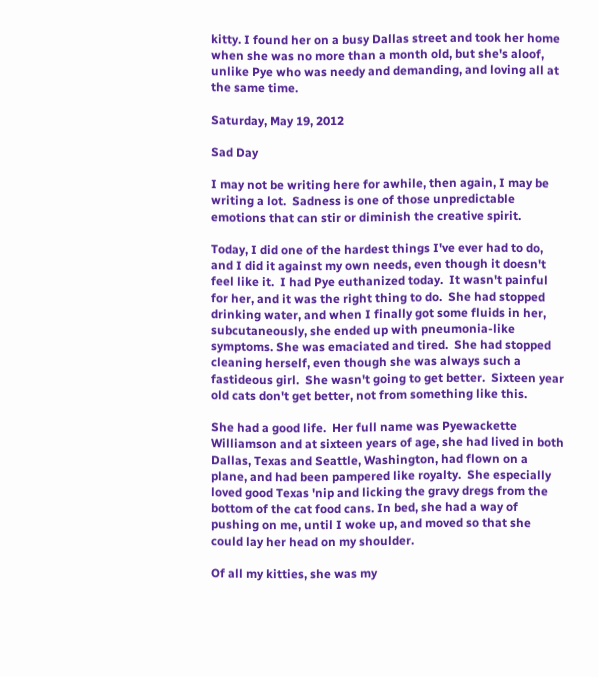kitty. I found her on a busy Dallas street and took her home when she was no more than a month old, but she's aloof, unlike Pye who was needy and demanding, and loving all at the same time.

Saturday, May 19, 2012

Sad Day

I may not be writing here for awhile, then again, I may be writing a lot.  Sadness is one of those unpredictable emotions that can stir or diminish the creative spirit.

Today, I did one of the hardest things I've ever had to do, and I did it against my own needs, even though it doesn't feel like it.  I had Pye euthanized today.  It wasn't painful for her, and it was the right thing to do.  She had stopped drinking water, and when I finally got some fluids in her, subcutaneously, she ended up with pneumonia-like symptoms. She was emaciated and tired.  She had stopped cleaning herself, even though she was always such a fastideous girl.  She wasn't going to get better.  Sixteen year old cats don't get better, not from something like this.

She had a good life.  Her full name was Pyewackette Williamson and at sixteen years of age, she had lived in both Dallas, Texas and Seattle, Washington, had flown on a plane, and had been pampered like royalty.  She especially loved good Texas 'nip and licking the gravy dregs from the bottom of the cat food cans. In bed, she had a way of pushing on me, until I woke up, and moved so that she could lay her head on my shoulder.

Of all my kitties, she was my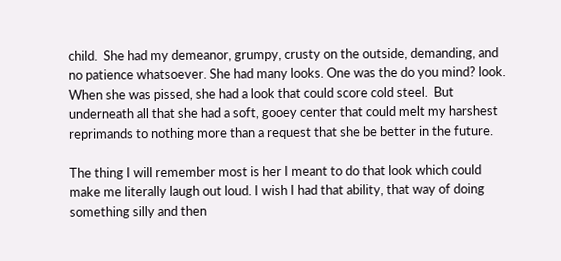child.  She had my demeanor, grumpy, crusty on the outside, demanding, and no patience whatsoever. She had many looks. One was the do you mind? look.  When she was pissed, she had a look that could score cold steel.  But underneath all that she had a soft, gooey center that could melt my harshest reprimands to nothing more than a request that she be better in the future.

The thing I will remember most is her I meant to do that look which could make me literally laugh out loud. I wish I had that ability, that way of doing something silly and then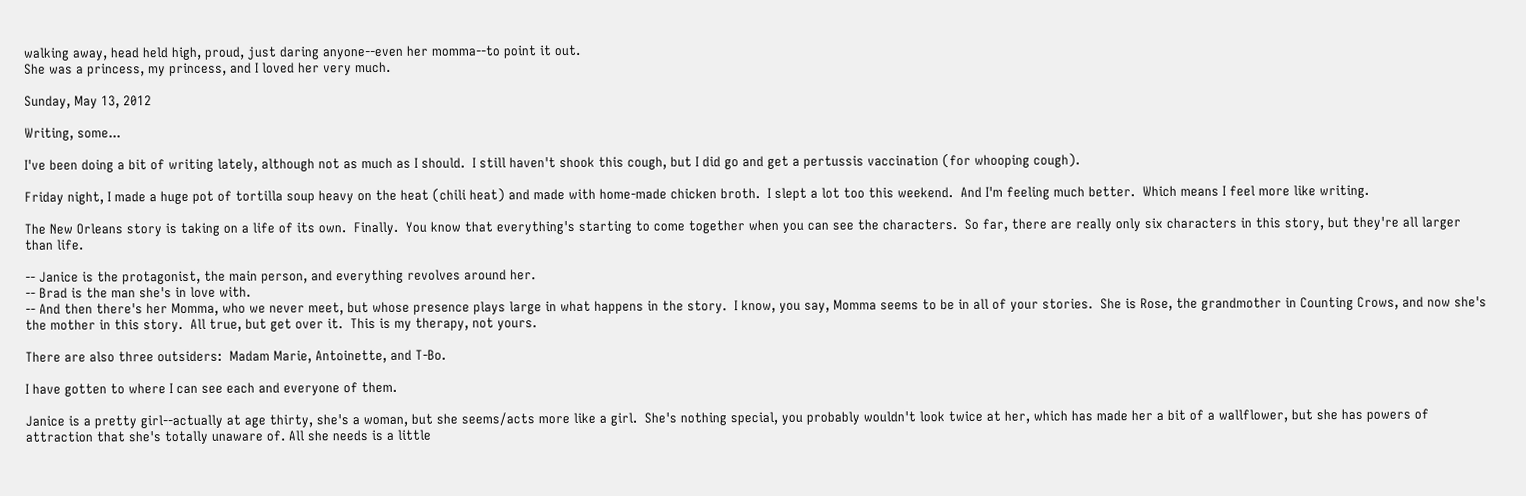walking away, head held high, proud, just daring anyone--even her momma--to point it out.
She was a princess, my princess, and I loved her very much.

Sunday, May 13, 2012

Writing, some...

I've been doing a bit of writing lately, although not as much as I should.  I still haven't shook this cough, but I did go and get a pertussis vaccination (for whooping cough).

Friday night, I made a huge pot of tortilla soup heavy on the heat (chili heat) and made with home-made chicken broth.  I slept a lot too this weekend.  And I'm feeling much better.  Which means I feel more like writing.

The New Orleans story is taking on a life of its own.  Finally.  You know that everything's starting to come together when you can see the characters.  So far, there are really only six characters in this story, but they're all larger than life.

-- Janice is the protagonist, the main person, and everything revolves around her.
-- Brad is the man she's in love with.
-- And then there's her Momma, who we never meet, but whose presence plays large in what happens in the story.  I know, you say, Momma seems to be in all of your stories.  She is Rose, the grandmother in Counting Crows, and now she's the mother in this story.  All true, but get over it.  This is my therapy, not yours.

There are also three outsiders:  Madam Marie, Antoinette, and T-Bo.

I have gotten to where I can see each and everyone of them.

Janice is a pretty girl--actually at age thirty, she's a woman, but she seems/acts more like a girl.  She's nothing special, you probably wouldn't look twice at her, which has made her a bit of a wallflower, but she has powers of attraction that she's totally unaware of. All she needs is a little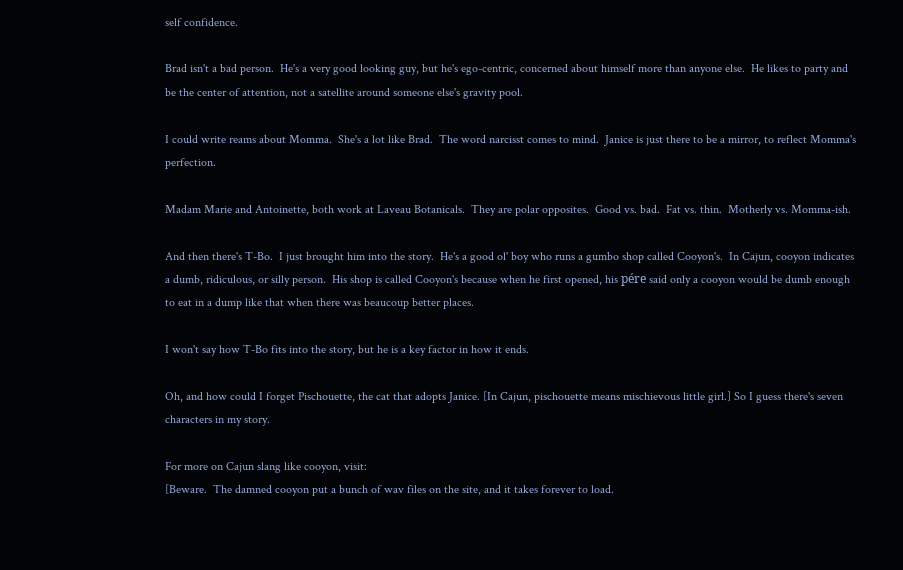self confidence.

Brad isn't a bad person.  He's a very good looking guy, but he's ego-centric, concerned about himself more than anyone else.  He likes to party and be the center of attention, not a satellite around someone else's gravity pool.

I could write reams about Momma.  She's a lot like Brad.  The word narcisst comes to mind.  Janice is just there to be a mirror, to reflect Momma's perfection.

Madam Marie and Antoinette, both work at Laveau Botanicals.  They are polar opposites.  Good vs. bad.  Fat vs. thin.  Motherly vs. Momma-ish.

And then there's T-Bo.  I just brought him into the story.  He's a good ol' boy who runs a gumbo shop called Cooyon's.  In Cajun, cooyon indicates a dumb, ridiculous, or silly person.  His shop is called Cooyon's because when he first opened, his pére said only a cooyon would be dumb enough to eat in a dump like that when there was beaucoup better places.

I won't say how T-Bo fits into the story, but he is a key factor in how it ends.

Oh, and how could I forget Pischouette, the cat that adopts Janice. [In Cajun, pischouette means mischievous little girl.] So I guess there's seven characters in my story.

For more on Cajun slang like cooyon, visit:
[Beware.  The damned cooyon put a bunch of wav files on the site, and it takes forever to load.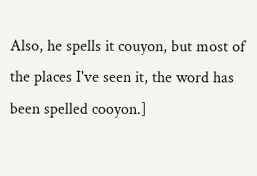Also, he spells it couyon, but most of the places I've seen it, the word has been spelled cooyon.]